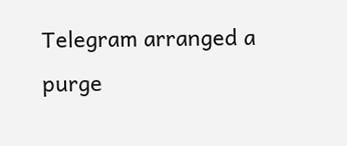Telegram arranged a purge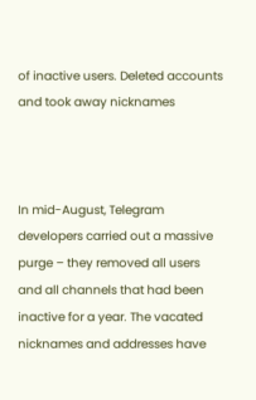of inactive users. Deleted accounts and took away nicknames



In mid-August, Telegram developers carried out a massive purge – they removed all users and all channels that had been inactive for a year. The vacated nicknames and addresses have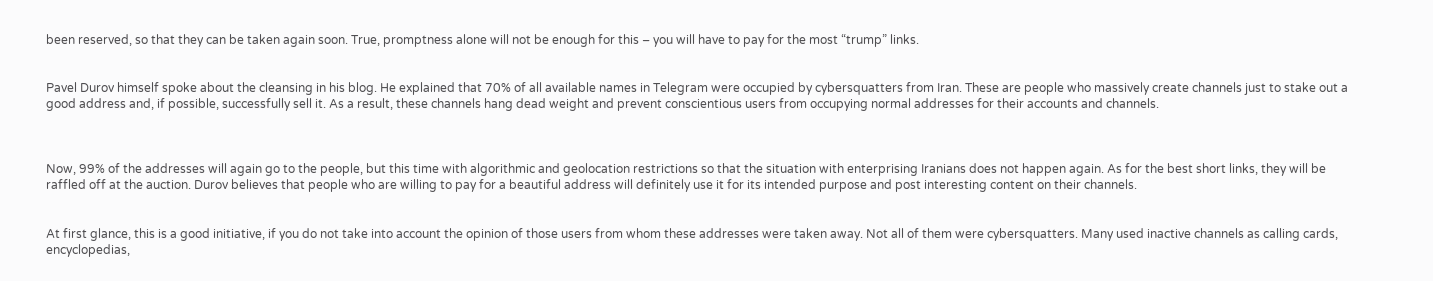been reserved, so that they can be taken again soon. True, promptness alone will not be enough for this – you will have to pay for the most “trump” links.


Pavel Durov himself spoke about the cleansing in his blog. He explained that 70% of all available names in Telegram were occupied by cybersquatters from Iran. These are people who massively create channels just to stake out a good address and, if possible, successfully sell it. As a result, these channels hang dead weight and prevent conscientious users from occupying normal addresses for their accounts and channels.



Now, 99% of the addresses will again go to the people, but this time with algorithmic and geolocation restrictions so that the situation with enterprising Iranians does not happen again. As for the best short links, they will be raffled off at the auction. Durov believes that people who are willing to pay for a beautiful address will definitely use it for its intended purpose and post interesting content on their channels.


At first glance, this is a good initiative, if you do not take into account the opinion of those users from whom these addresses were taken away. Not all of them were cybersquatters. Many used inactive channels as calling cards, encyclopedias,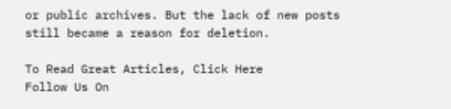or public archives. But the lack of new posts still became a reason for deletion.

To Read Great Articles, Click Here
Follow Us On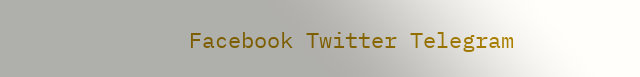Facebook Twitter Telegram